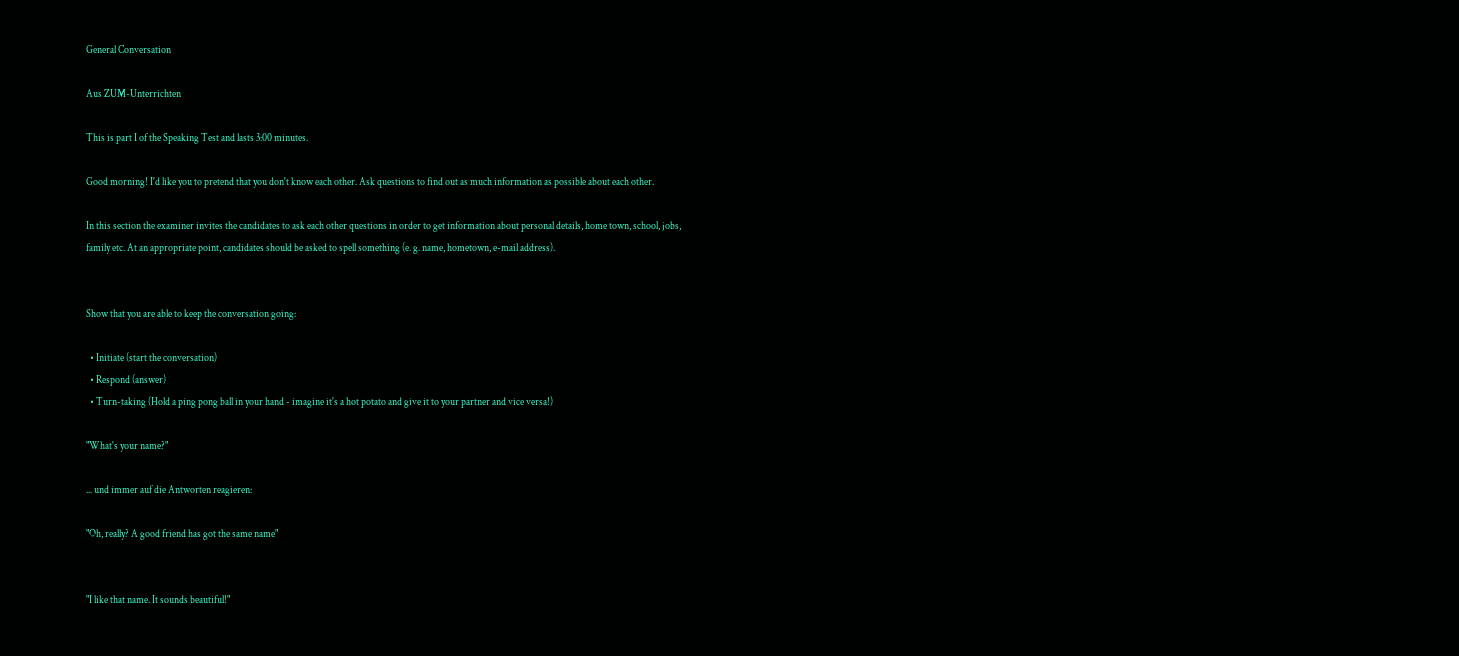General Conversation

Aus ZUM-Unterrichten

This is part I of the Speaking Test and lasts 3:00 minutes.

Good morning! I'd like you to pretend that you don't know each other. Ask questions to find out as much information as possible about each other.

In this section the examiner invites the candidates to ask each other questions in order to get information about personal details, home town, school, jobs, family etc. At an appropriate point, candidates should be asked to spell something (e. g. name, hometown, e-mail address).


Show that you are able to keep the conversation going:

  • Initiate (start the conversation)
  • Respond (answer)
  • Turn-taking (Hold a ping pong ball in your hand - imagine it's a hot potato and give it to your partner and vice versa!)

"What's your name?"

... und immer auf die Antworten reagieren:

"Oh, really? A good friend has got the same name"


"I like that name. It sounds beautiful!"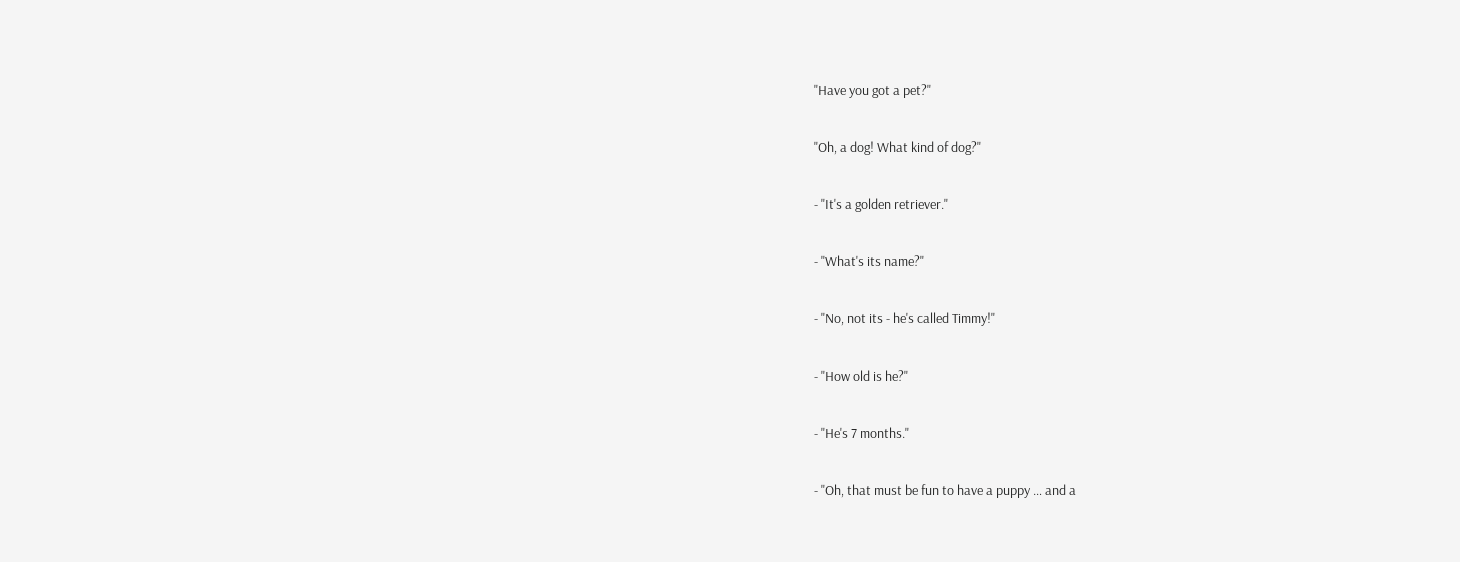"Have you got a pet?"

"Oh, a dog! What kind of dog?"

- "It's a golden retriever."

- "What's its name?"

- "No, not its - he's called Timmy!"

- "How old is he?"

- "He's 7 months."

- "Oh, that must be fun to have a puppy … and a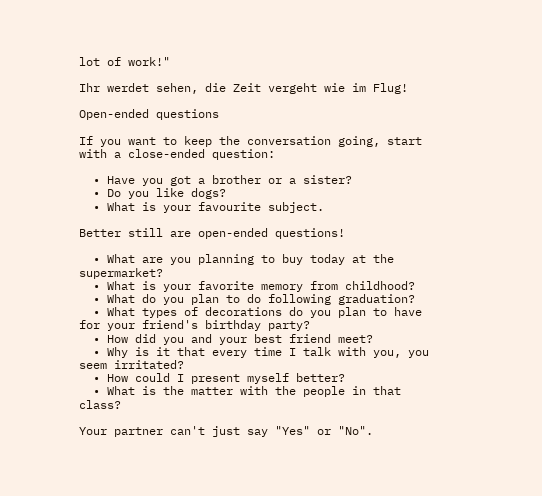lot of work!"

Ihr werdet sehen, die Zeit vergeht wie im Flug!

Open-ended questions

If you want to keep the conversation going, start with a close-ended question:

  • Have you got a brother or a sister?
  • Do you like dogs?
  • What is your favourite subject.

Better still are open-ended questions!

  • What are you planning to buy today at the supermarket?
  • What is your favorite memory from childhood?
  • What do you plan to do following graduation?
  • What types of decorations do you plan to have for your friend's birthday party?
  • How did you and your best friend meet?
  • Why is it that every time I talk with you, you seem irritated?
  • How could I present myself better?
  • What is the matter with the people in that class?

Your partner can't just say "Yes" or "No".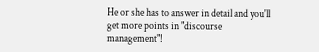He or she has to answer in detail and you'll get more points in "discourse management"!